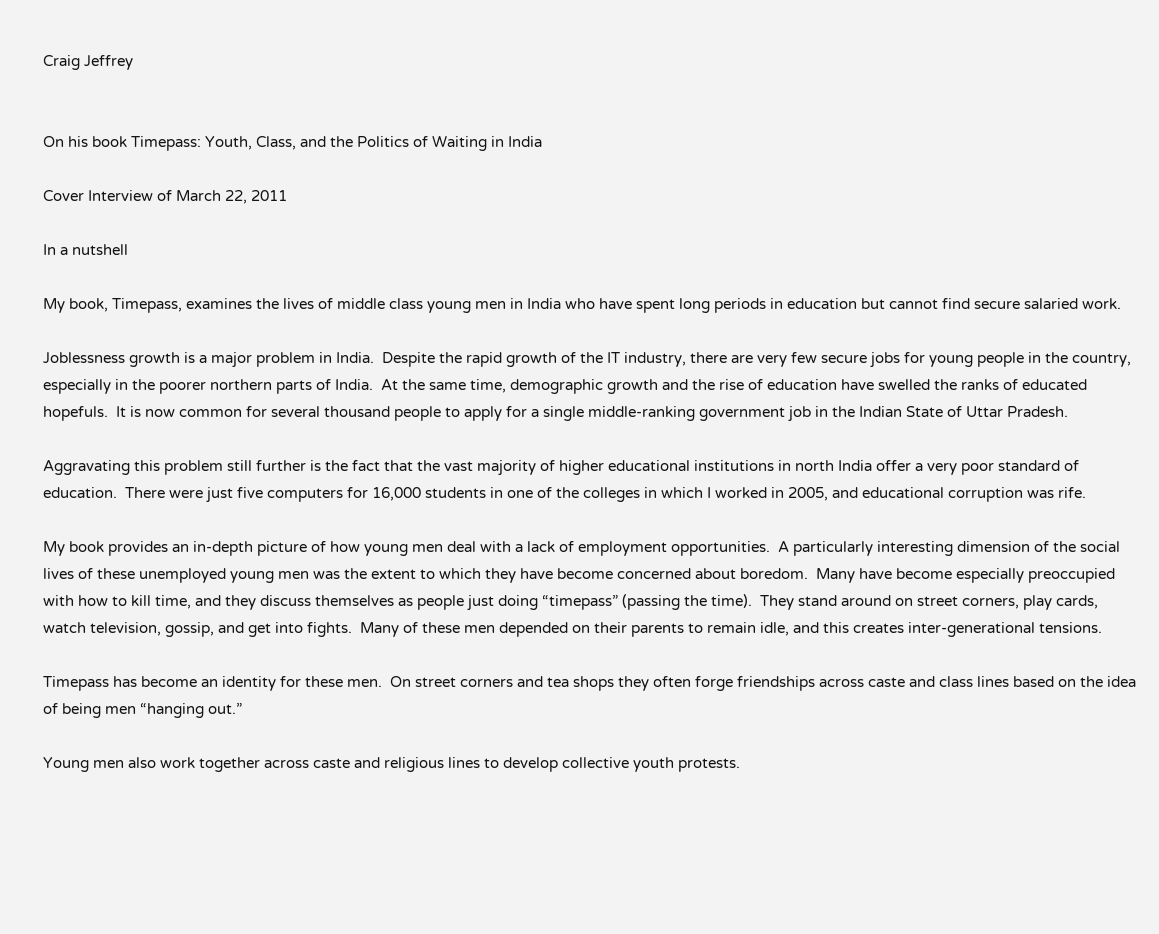Craig Jeffrey


On his book Timepass: Youth, Class, and the Politics of Waiting in India

Cover Interview of March 22, 2011

In a nutshell

My book, Timepass, examines the lives of middle class young men in India who have spent long periods in education but cannot find secure salaried work.

Joblessness growth is a major problem in India.  Despite the rapid growth of the IT industry, there are very few secure jobs for young people in the country, especially in the poorer northern parts of India.  At the same time, demographic growth and the rise of education have swelled the ranks of educated hopefuls.  It is now common for several thousand people to apply for a single middle-ranking government job in the Indian State of Uttar Pradesh.

Aggravating this problem still further is the fact that the vast majority of higher educational institutions in north India offer a very poor standard of education.  There were just five computers for 16,000 students in one of the colleges in which I worked in 2005, and educational corruption was rife.

My book provides an in-depth picture of how young men deal with a lack of employment opportunities.  A particularly interesting dimension of the social lives of these unemployed young men was the extent to which they have become concerned about boredom.  Many have become especially preoccupied with how to kill time, and they discuss themselves as people just doing “timepass” (passing the time).  They stand around on street corners, play cards, watch television, gossip, and get into fights.  Many of these men depended on their parents to remain idle, and this creates inter-generational tensions.

Timepass has become an identity for these men.  On street corners and tea shops they often forge friendships across caste and class lines based on the idea of being men “hanging out.”

Young men also work together across caste and religious lines to develop collective youth protests.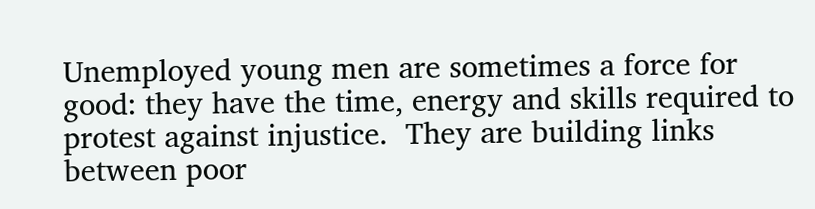Unemployed young men are sometimes a force for good: they have the time, energy and skills required to protest against injustice.  They are building links between poor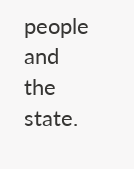people and the state.